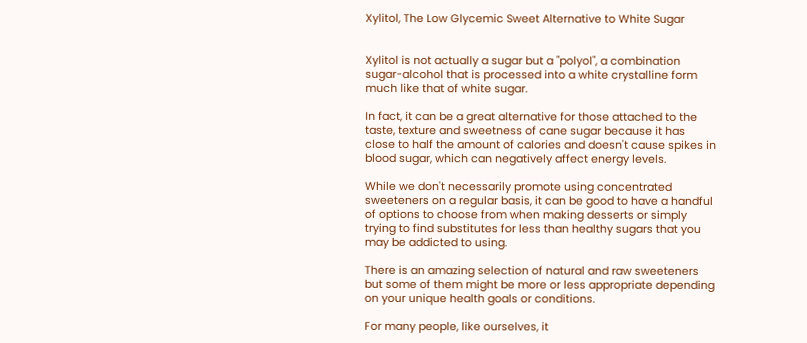Xylitol, The Low Glycemic Sweet Alternative to White Sugar


Xylitol is not actually a sugar but a "polyol", a combination sugar-alcohol that is processed into a white crystalline form much like that of white sugar.

In fact, it can be a great alternative for those attached to the taste, texture and sweetness of cane sugar because it has close to half the amount of calories and doesn't cause spikes in blood sugar, which can negatively affect energy levels.

While we don't necessarily promote using concentrated sweeteners on a regular basis, it can be good to have a handful of options to choose from when making desserts or simply trying to find substitutes for less than healthy sugars that you may be addicted to using.

There is an amazing selection of natural and raw sweeteners but some of them might be more or less appropriate depending on your unique health goals or conditions.

For many people, like ourselves, it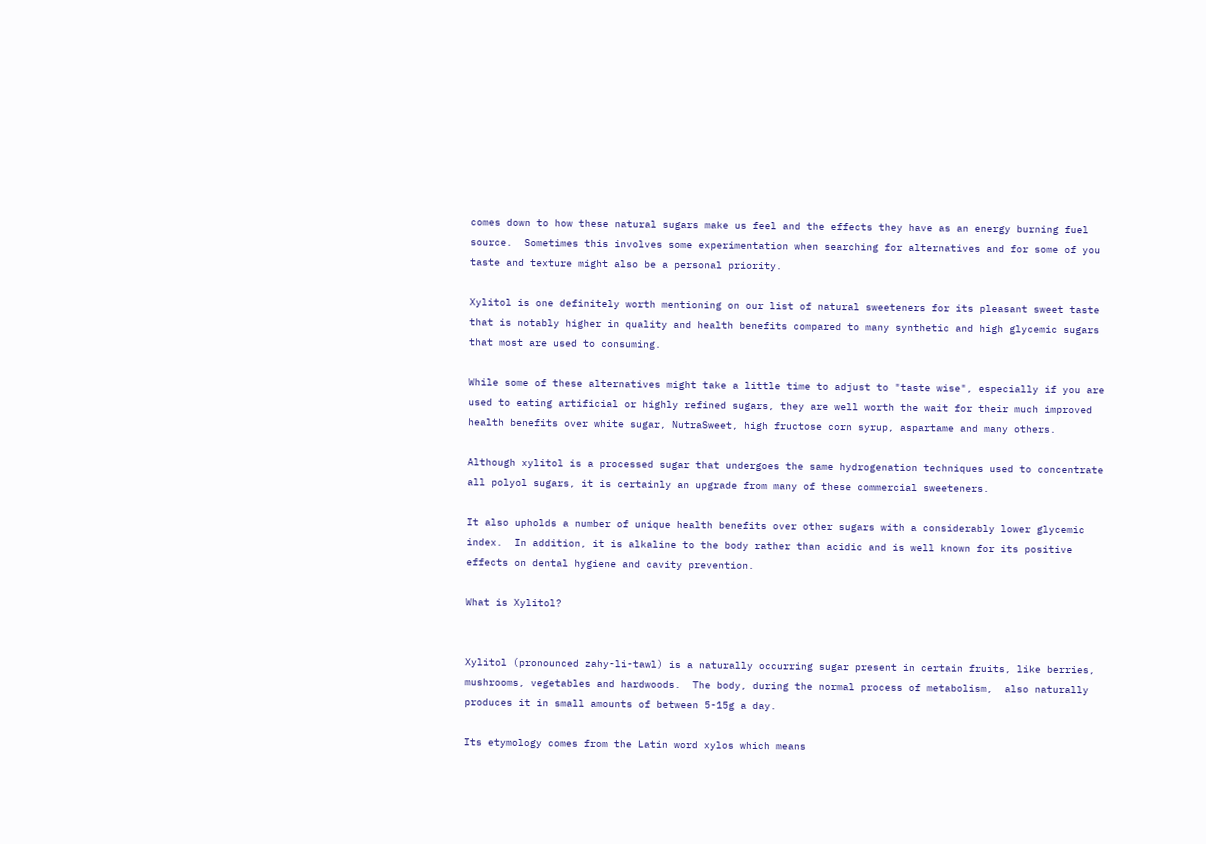comes down to how these natural sugars make us feel and the effects they have as an energy burning fuel source.  Sometimes this involves some experimentation when searching for alternatives and for some of you taste and texture might also be a personal priority.

Xylitol is one definitely worth mentioning on our list of natural sweeteners for its pleasant sweet taste that is notably higher in quality and health benefits compared to many synthetic and high glycemic sugars that most are used to consuming.

While some of these alternatives might take a little time to adjust to "taste wise", especially if you are used to eating artificial or highly refined sugars, they are well worth the wait for their much improved health benefits over white sugar, NutraSweet, high fructose corn syrup, aspartame and many others.

Although xylitol is a processed sugar that undergoes the same hydrogenation techniques used to concentrate all polyol sugars, it is certainly an upgrade from many of these commercial sweeteners.

It also upholds a number of unique health benefits over other sugars with a considerably lower glycemic index.  In addition, it is alkaline to the body rather than acidic and is well known for its positive effects on dental hygiene and cavity prevention.

What is Xylitol?


Xylitol (pronounced zahy-li-tawl) is a naturally occurring sugar present in certain fruits, like berries, mushrooms, vegetables and hardwoods.  The body, during the normal process of metabolism,  also naturally produces it in small amounts of between 5-15g a day.

Its etymology comes from the Latin word xylos which means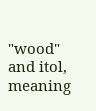"wood" and itol, meaning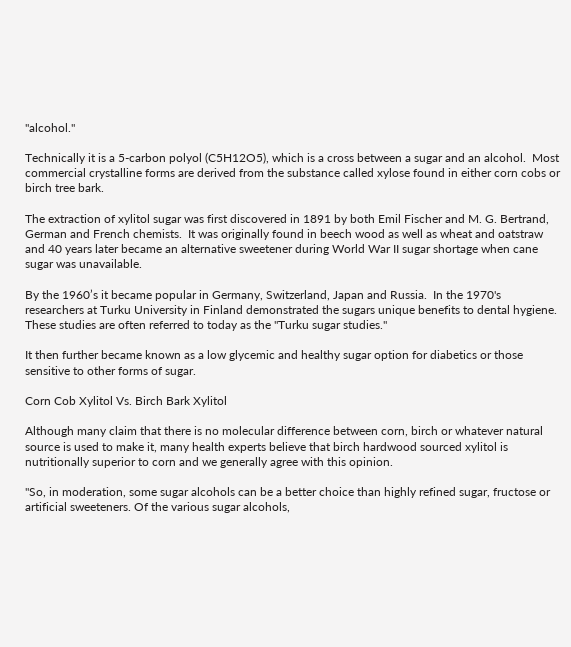"alcohol."

Technically it is a 5-carbon polyol (C5H12O5), which is a cross between a sugar and an alcohol.  Most commercial crystalline forms are derived from the substance called xylose found in either corn cobs or birch tree bark.

The extraction of xylitol sugar was first discovered in 1891 by both Emil Fischer and M. G. Bertrand, German and French chemists.  It was originally found in beech wood as well as wheat and oatstraw and 40 years later became an alternative sweetener during World War II sugar shortage when cane sugar was unavailable.

By the 1960’s it became popular in Germany, Switzerland, Japan and Russia.  In the 1970's researchers at Turku University in Finland demonstrated the sugars unique benefits to dental hygiene.  These studies are often referred to today as the "Turku sugar studies."

It then further became known as a low glycemic and healthy sugar option for diabetics or those sensitive to other forms of sugar.

Corn Cob Xylitol Vs. Birch Bark Xylitol

Although many claim that there is no molecular difference between corn, birch or whatever natural source is used to make it, many health experts believe that birch hardwood sourced xylitol is nutritionally superior to corn and we generally agree with this opinion.

"So, in moderation, some sugar alcohols can be a better choice than highly refined sugar, fructose or artificial sweeteners. Of the various sugar alcohols,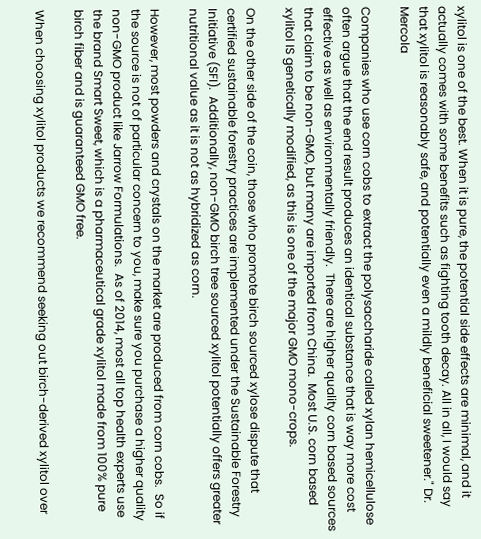xylitol is one of the best. When it is pure, the potential side effects are minimal, and it actually comes with some benefits such as fighting tooth decay. All in all, I would say that xylitol is reasonably safe, and potentially even a mildly beneficial sweetener." Dr. Mercola

Companies who use corn cobs to extract the polysaccharide called xylan hemicellulose often argue that the end result produces an identical substance that is way more cost effective as well as environmentally friendly.  There are higher quality corn based sources that claim to be non-GMO, but many are imported from China.  Most U.S. corn based xylitol IS genetically modified, as this is one of the major GMO mono-crops.

On the other side of the coin, those who promote birch sourced xylose dispute that certified sustainable forestry practices are implemented under the Sustainable Forestry Initiative (SFI).  Additionally, non-GMO birch tree sourced xylitol potentially offers greater nutritional value as it is not as hybridized as corn.

However, most powders and crystals on the market are produced from corn cobs.  So if  the source is not of particular concern to you, make sure you purchase a higher quality non-GMO product like Jarrow Formulations.  As of 2014, most all top health experts use the brand Smart Sweet, which is a pharmaceutical grade xylitol made from 100% pure birch fiber and is guaranteed GMO free.

When choosing xylitol products we recommend seeking out birch-derived xylitol over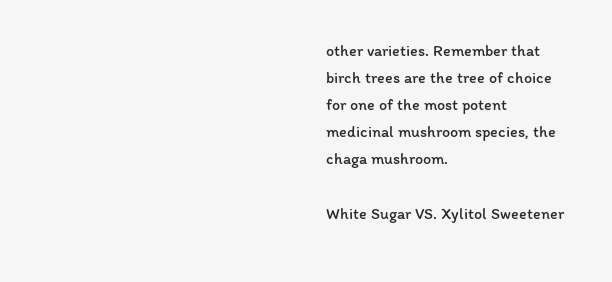other varieties. Remember that birch trees are the tree of choice for one of the most potent medicinal mushroom species, the chaga mushroom.

White Sugar VS. Xylitol Sweetener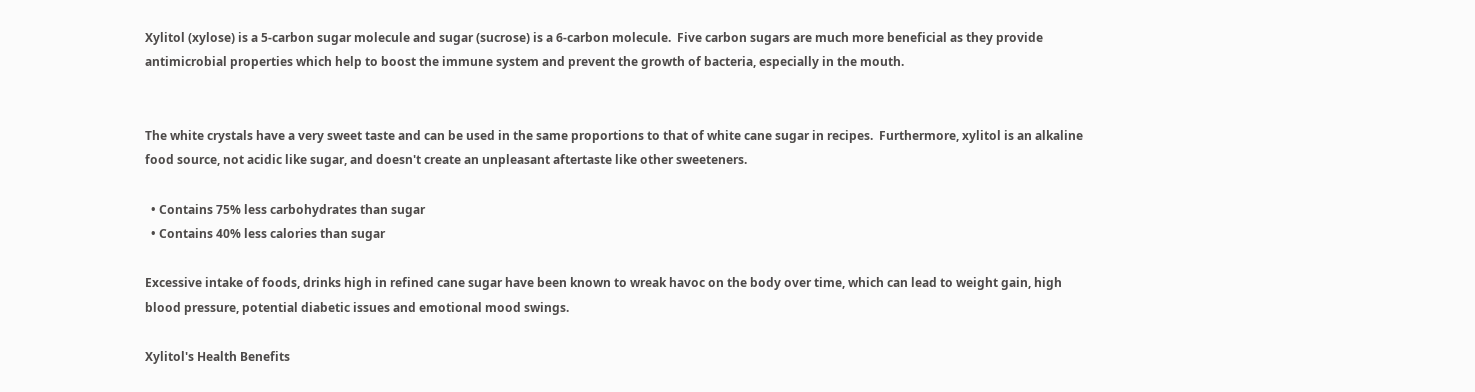Xylitol (xylose) is a 5-carbon sugar molecule and sugar (sucrose) is a 6-carbon molecule.  Five carbon sugars are much more beneficial as they provide antimicrobial properties which help to boost the immune system and prevent the growth of bacteria, especially in the mouth.


The white crystals have a very sweet taste and can be used in the same proportions to that of white cane sugar in recipes.  Furthermore, xylitol is an alkaline food source, not acidic like sugar, and doesn't create an unpleasant aftertaste like other sweeteners.

  • Contains 75% less carbohydrates than sugar
  • Contains 40% less calories than sugar

Excessive intake of foods, drinks high in refined cane sugar have been known to wreak havoc on the body over time, which can lead to weight gain, high blood pressure, potential diabetic issues and emotional mood swings.

Xylitol's Health Benefits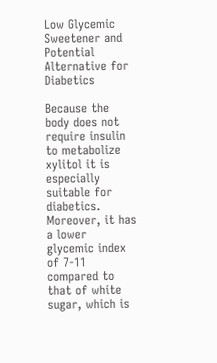Low Glycemic Sweetener and Potential Alternative for Diabetics

Because the body does not require insulin to metabolize xylitol it is especially suitable for diabetics.  Moreover, it has a lower glycemic index of 7-11 compared to that of white sugar, which is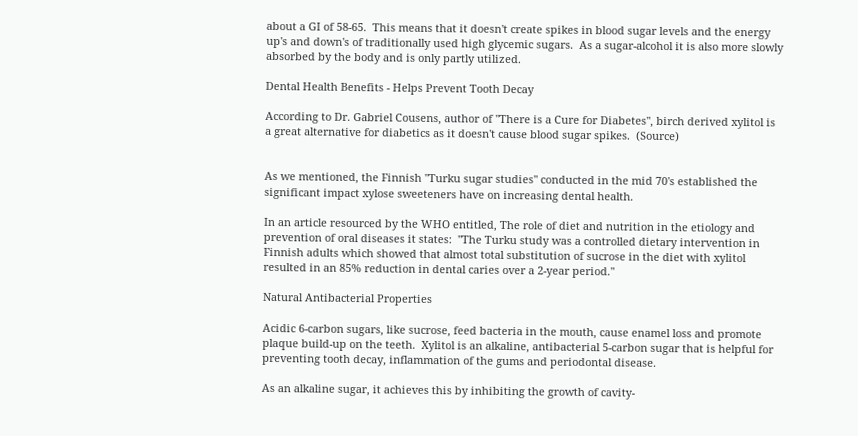about a GI of 58-65.  This means that it doesn't create spikes in blood sugar levels and the energy up's and down's of traditionally used high glycemic sugars.  As a sugar-alcohol it is also more slowly absorbed by the body and is only partly utilized.

Dental Health Benefits - Helps Prevent Tooth Decay

According to Dr. Gabriel Cousens, author of "There is a Cure for Diabetes", birch derived xylitol is a great alternative for diabetics as it doesn't cause blood sugar spikes.  (Source)


As we mentioned, the Finnish "Turku sugar studies" conducted in the mid 70's established the significant impact xylose sweeteners have on increasing dental health.

In an article resourced by the WHO entitled, The role of diet and nutrition in the etiology and prevention of oral diseases it states:  "The Turku study was a controlled dietary intervention in Finnish adults which showed that almost total substitution of sucrose in the diet with xylitol resulted in an 85% reduction in dental caries over a 2-year period."

Natural Antibacterial Properties

Acidic 6-carbon sugars, like sucrose, feed bacteria in the mouth, cause enamel loss and promote plaque build-up on the teeth.  Xylitol is an alkaline, antibacterial 5-carbon sugar that is helpful for preventing tooth decay, inflammation of the gums and periodontal disease.

As an alkaline sugar, it achieves this by inhibiting the growth of cavity-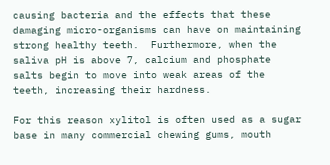causing bacteria and the effects that these damaging micro-organisms can have on maintaining strong healthy teeth.  Furthermore, when the saliva pH is above 7, calcium and phosphate salts begin to move into weak areas of the teeth, increasing their hardness.

For this reason xylitol is often used as a sugar base in many commercial chewing gums, mouth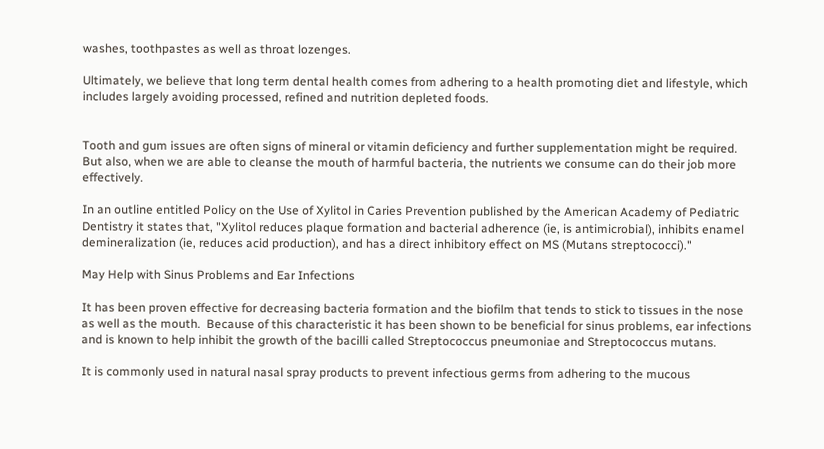washes, toothpastes as well as throat lozenges.

Ultimately, we believe that long term dental health comes from adhering to a health promoting diet and lifestyle, which includes largely avoiding processed, refined and nutrition depleted foods.


Tooth and gum issues are often signs of mineral or vitamin deficiency and further supplementation might be required.  But also, when we are able to cleanse the mouth of harmful bacteria, the nutrients we consume can do their job more effectively.

In an outline entitled Policy on the Use of Xylitol in Caries Prevention published by the American Academy of Pediatric Dentistry it states that, "Xylitol reduces plaque formation and bacterial adherence (ie, is antimicrobial), inhibits enamel demineralization (ie, reduces acid production), and has a direct inhibitory effect on MS (Mutans streptococci)."

May Help with Sinus Problems and Ear Infections

It has been proven effective for decreasing bacteria formation and the biofilm that tends to stick to tissues in the nose as well as the mouth.  Because of this characteristic it has been shown to be beneficial for sinus problems, ear infections and is known to help inhibit the growth of the bacilli called Streptococcus pneumoniae and Streptococcus mutans.

It is commonly used in natural nasal spray products to prevent infectious germs from adhering to the mucous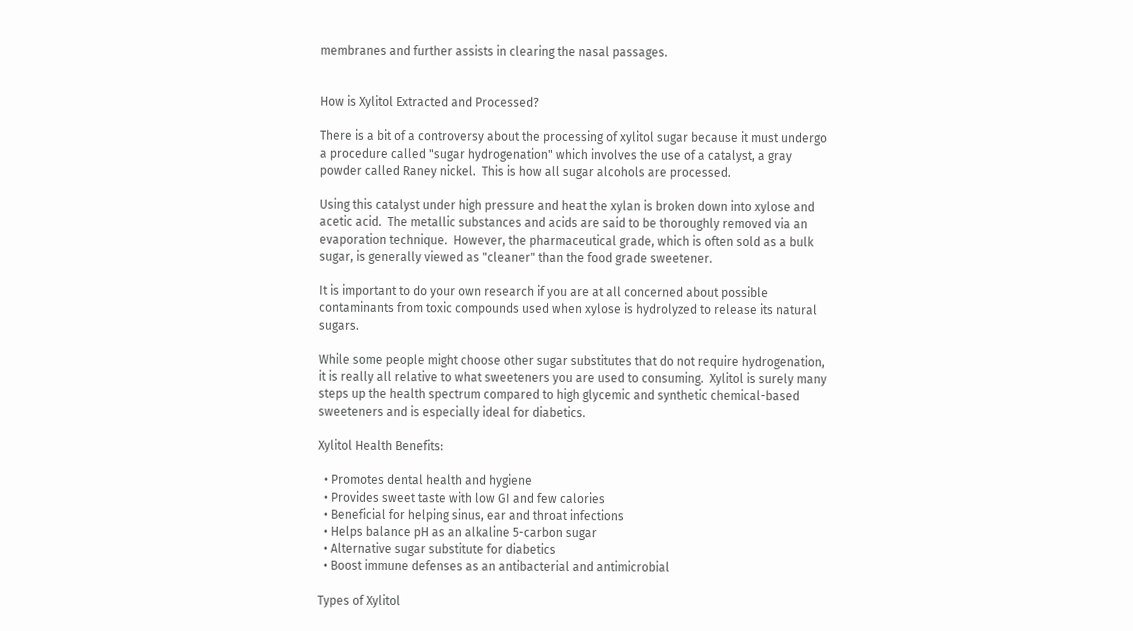membranes and further assists in clearing the nasal passages.


How is Xylitol Extracted and Processed?

There is a bit of a controversy about the processing of xylitol sugar because it must undergo a procedure called "sugar hydrogenation" which involves the use of a catalyst, a gray powder called Raney nickel.  This is how all sugar alcohols are processed.

Using this catalyst under high pressure and heat the xylan is broken down into xylose and acetic acid.  The metallic substances and acids are said to be thoroughly removed via an evaporation technique.  However, the pharmaceutical grade, which is often sold as a bulk sugar, is generally viewed as "cleaner" than the food grade sweetener.

It is important to do your own research if you are at all concerned about possible contaminants from toxic compounds used when xylose is hydrolyzed to release its natural sugars.

While some people might choose other sugar substitutes that do not require hydrogenation, it is really all relative to what sweeteners you are used to consuming.  Xylitol is surely many steps up the health spectrum compared to high glycemic and synthetic chemical-based sweeteners and is especially ideal for diabetics.

Xylitol Health Benefits:

  • Promotes dental health and hygiene
  • Provides sweet taste with low GI and few calories
  • Beneficial for helping sinus, ear and throat infections
  • Helps balance pH as an alkaline 5-carbon sugar
  • Alternative sugar substitute for diabetics
  • Boost immune defenses as an antibacterial and antimicrobial

Types of Xylitol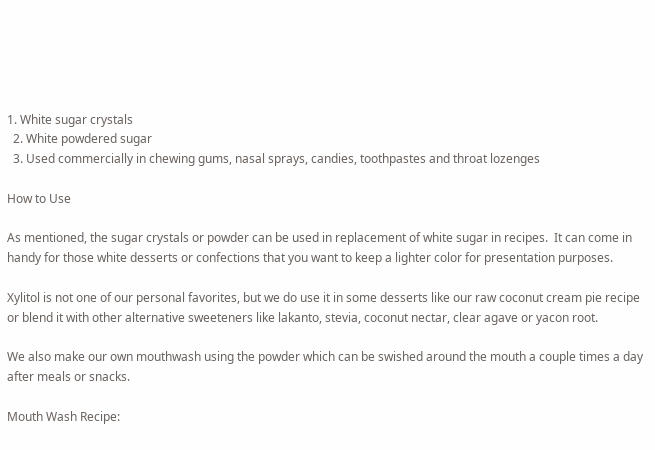1. White sugar crystals
  2. White powdered sugar
  3. Used commercially in chewing gums, nasal sprays, candies, toothpastes and throat lozenges

How to Use

As mentioned, the sugar crystals or powder can be used in replacement of white sugar in recipes.  It can come in handy for those white desserts or confections that you want to keep a lighter color for presentation purposes.

Xylitol is not one of our personal favorites, but we do use it in some desserts like our raw coconut cream pie recipe or blend it with other alternative sweeteners like lakanto, stevia, coconut nectar, clear agave or yacon root.

We also make our own mouthwash using the powder which can be swished around the mouth a couple times a day after meals or snacks.

Mouth Wash Recipe: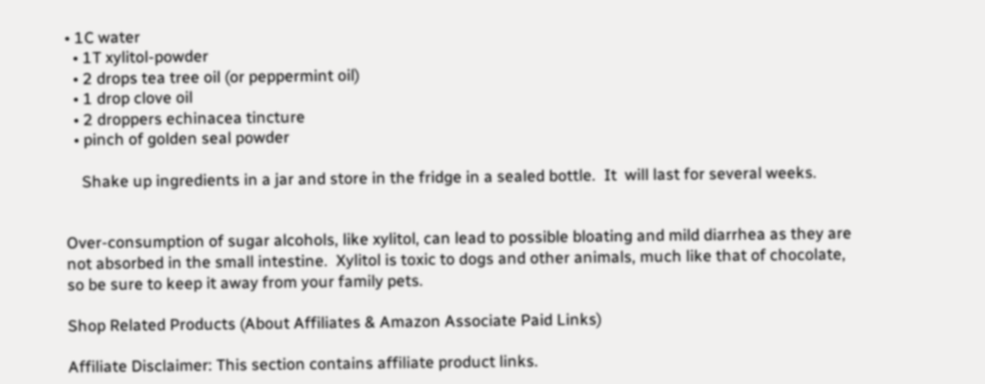• 1C water
  • 1T xylitol-powder
  • 2 drops tea tree oil (or peppermint oil)
  • 1 drop clove oil
  • 2 droppers echinacea tincture
  • pinch of golden seal powder

    Shake up ingredients in a jar and store in the fridge in a sealed bottle.  It  will last for several weeks.


Over-consumption of sugar alcohols, like xylitol, can lead to possible bloating and mild diarrhea as they are not absorbed in the small intestine.  Xylitol is toxic to dogs and other animals, much like that of chocolate, so be sure to keep it away from your family pets.

Shop Related Products (About Affiliates & Amazon Associate Paid Links)

Affiliate Disclaimer: This section contains affiliate product links.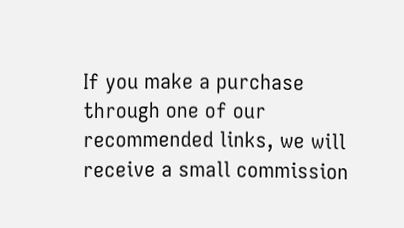If you make a purchase through one of our recommended links, we will receive a small commission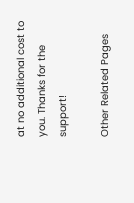at no additional cost to you. Thanks for the support!

Other Related Pages